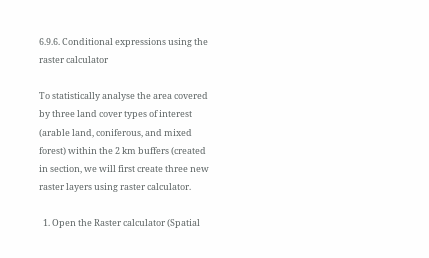6.9.6. Conditional expressions using the raster calculator

To statistically analyse the area covered by three land cover types of interest (arable land, coniferous, and mixed forest) within the 2 km buffers (created in section, we will first create three new raster layers using raster calculator.

  1. Open the Raster calculator (Spatial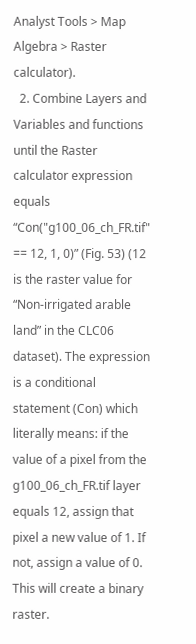Analyst Tools > Map Algebra > Raster calculator).
  2. Combine Layers and Variables and functions until the Raster calculator expression equals “Con("g100_06_ch_FR.tif" == 12, 1, 0)” (Fig. 53) (12 is the raster value for “Non-irrigated arable land” in the CLC06 dataset). The expression is a conditional statement (Con) which literally means: if the value of a pixel from the g100_06_ch_FR.tif layer equals 12, assign that pixel a new value of 1. If not, assign a value of 0. This will create a binary raster.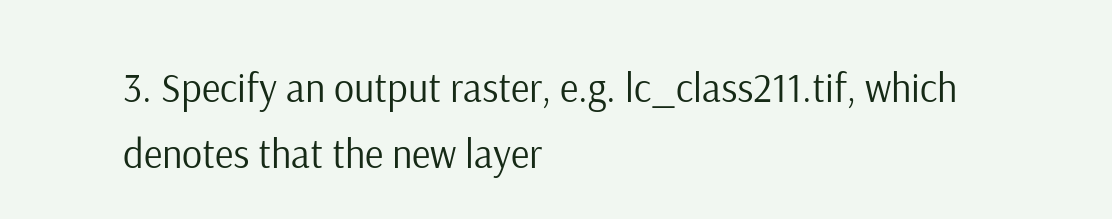3. Specify an output raster, e.g. lc_class211.tif, which denotes that the new layer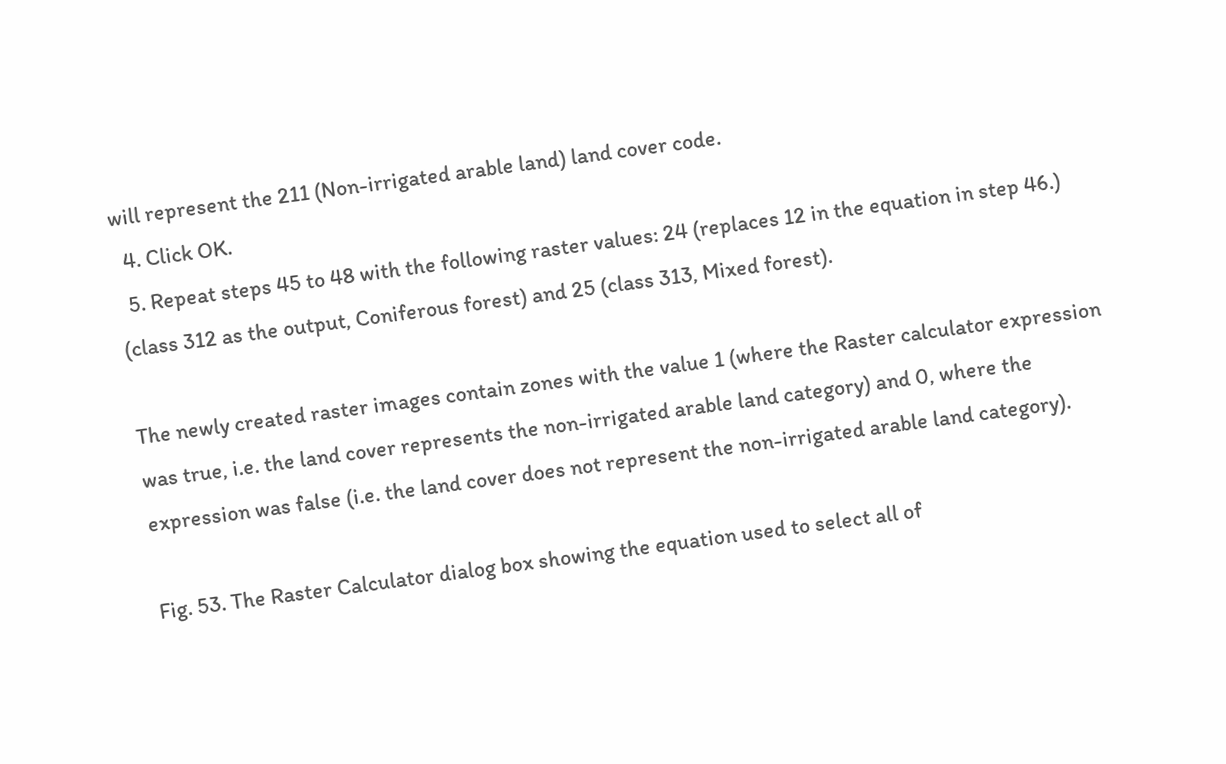will represent the 211 (Non-irrigated arable land) land cover code.
  4. Click OK.
  5. Repeat steps 45 to 48 with the following raster values: 24 (replaces 12 in the equation in step 46.) (class 312 as the output, Coniferous forest) and 25 (class 313, Mixed forest).

The newly created raster images contain zones with the value 1 (where the Raster calculator expression was true, i.e. the land cover represents the non-irrigated arable land category) and 0, where the expression was false (i.e. the land cover does not represent the non-irrigated arable land category).

Fig. 53. The Raster Calculator dialog box showing the equation used to select all of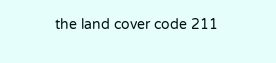the land cover code 211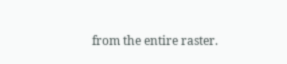from the entire raster.